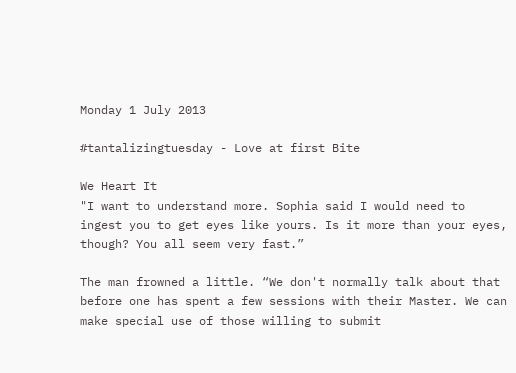Monday 1 July 2013

#tantalizingtuesday - Love at first Bite

We Heart It
"I want to understand more. Sophia said I would need to ingest you to get eyes like yours. Is it more than your eyes, though? You all seem very fast.”

The man frowned a little. “We don't normally talk about that before one has spent a few sessions with their Master. We can make special use of those willing to submit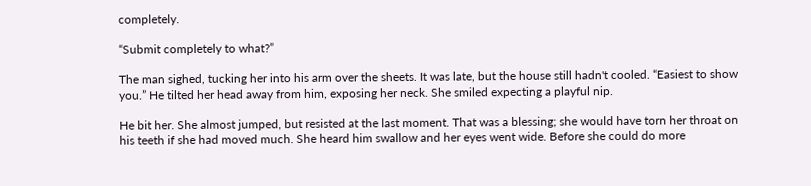completely.

“Submit completely to what?”

The man sighed, tucking her into his arm over the sheets. It was late, but the house still hadn't cooled. “Easiest to show you.” He tilted her head away from him, exposing her neck. She smiled expecting a playful nip.

He bit her. She almost jumped, but resisted at the last moment. That was a blessing; she would have torn her throat on his teeth if she had moved much. She heard him swallow and her eyes went wide. Before she could do more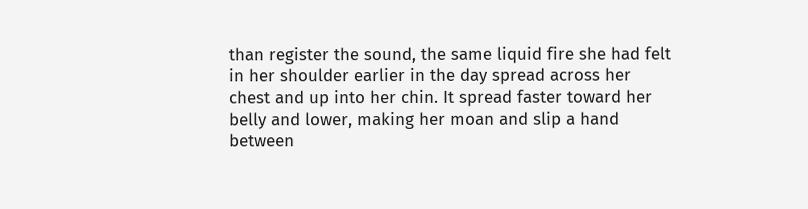than register the sound, the same liquid fire she had felt in her shoulder earlier in the day spread across her chest and up into her chin. It spread faster toward her belly and lower, making her moan and slip a hand between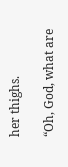her thighs.

“Oh, God, what are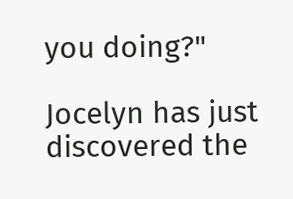you doing?"

Jocelyn has just discovered the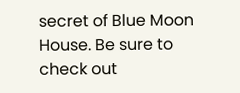secret of Blue Moon House. Be sure to check out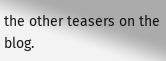the other teasers on the blog.